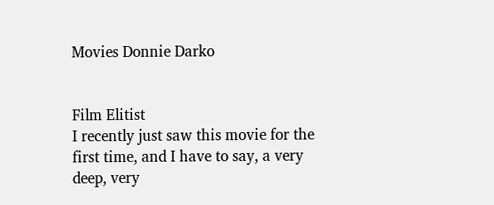Movies Donnie Darko


Film Elitist
I recently just saw this movie for the first time, and I have to say, a very deep, very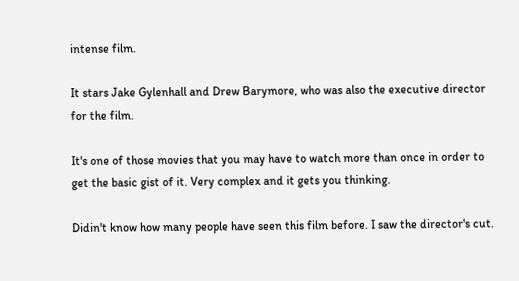intense film.

It stars Jake Gylenhall and Drew Barymore, who was also the executive director for the film.

It's one of those movies that you may have to watch more than once in order to get the basic gist of it. Very complex and it gets you thinking.

Didin't know how many people have seen this film before. I saw the director's cut.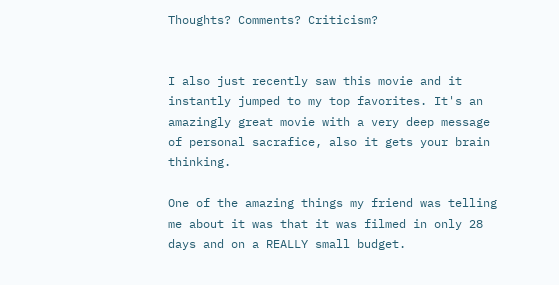Thoughts? Comments? Criticism?


I also just recently saw this movie and it instantly jumped to my top favorites. It's an amazingly great movie with a very deep message of personal sacrafice, also it gets your brain thinking.

One of the amazing things my friend was telling me about it was that it was filmed in only 28 days and on a REALLY small budget.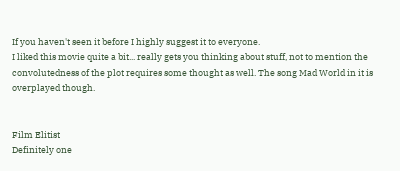If you haven't seen it before I highly suggest it to everyone.
I liked this movie quite a bit... really gets you thinking about stuff, not to mention the convolutedness of the plot requires some thought as well. The song Mad World in it is overplayed though.


Film Elitist
Definitely one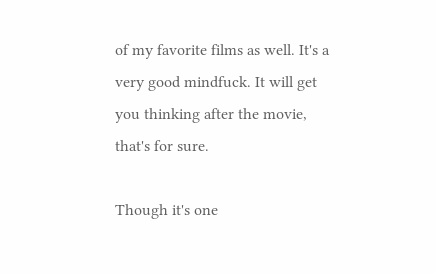of my favorite films as well. It's a very good mindfuck. It will get you thinking after the movie, that's for sure.

Though it's one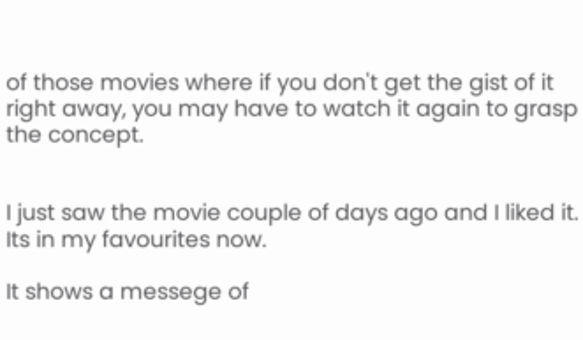of those movies where if you don't get the gist of it right away, you may have to watch it again to grasp the concept.


I just saw the movie couple of days ago and I liked it. Its in my favourites now.

It shows a messege of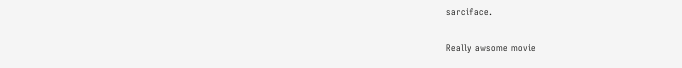sarciface.

Really awsome movie